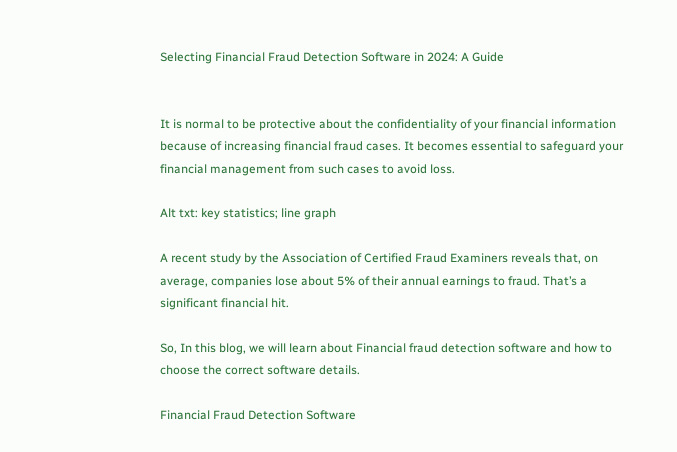Selecting Financial Fraud Detection Software in 2024: A Guide


It is normal to be protective about the confidentiality of your financial information because of increasing financial fraud cases. It becomes essential to safeguard your financial management from such cases to avoid loss.

Alt txt: key statistics; line graph

A recent study by the Association of Certified Fraud Examiners reveals that, on average, companies lose about 5% of their annual earnings to fraud. That’s a significant financial hit.

So, In this blog, we will learn about Financial fraud detection software and how to choose the correct software details.

Financial Fraud Detection Software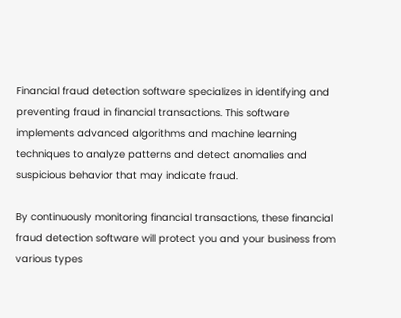Financial fraud detection software specializes in identifying and preventing fraud in financial transactions. This software implements advanced algorithms and machine learning techniques to analyze patterns and detect anomalies and suspicious behavior that may indicate fraud.

By continuously monitoring financial transactions, these financial fraud detection software will protect you and your business from various types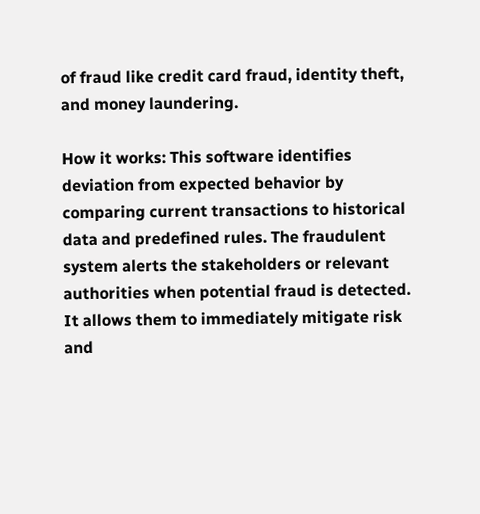of fraud like credit card fraud, identity theft, and money laundering.

How it works: This software identifies deviation from expected behavior by comparing current transactions to historical data and predefined rules. The fraudulent system alerts the stakeholders or relevant authorities when potential fraud is detected. It allows them to immediately mitigate risk and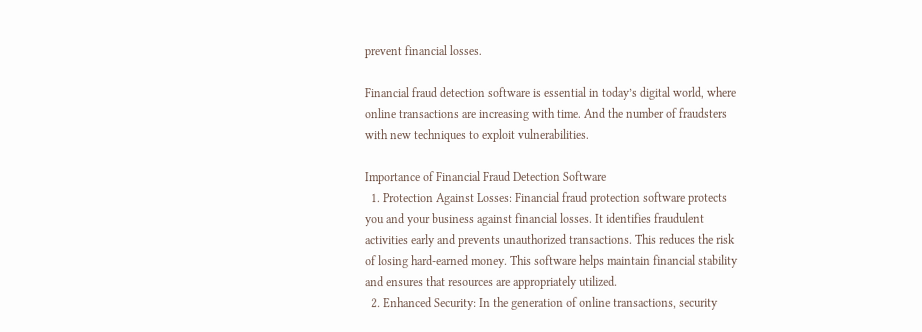prevent financial losses.

Financial fraud detection software is essential in today’s digital world, where online transactions are increasing with time. And the number of fraudsters with new techniques to exploit vulnerabilities.

Importance of Financial Fraud Detection Software
  1. Protection Against Losses: Financial fraud protection software protects you and your business against financial losses. It identifies fraudulent activities early and prevents unauthorized transactions. This reduces the risk of losing hard-earned money. This software helps maintain financial stability and ensures that resources are appropriately utilized.
  2. Enhanced Security: In the generation of online transactions, security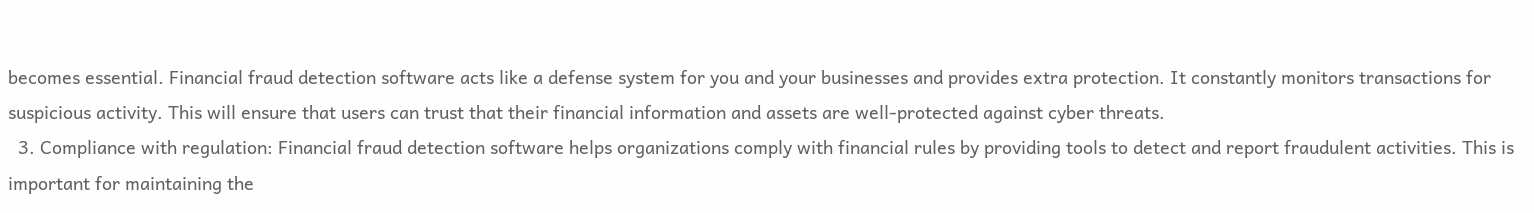becomes essential. Financial fraud detection software acts like a defense system for you and your businesses and provides extra protection. It constantly monitors transactions for suspicious activity. This will ensure that users can trust that their financial information and assets are well-protected against cyber threats.
  3. Compliance with regulation: Financial fraud detection software helps organizations comply with financial rules by providing tools to detect and report fraudulent activities. This is important for maintaining the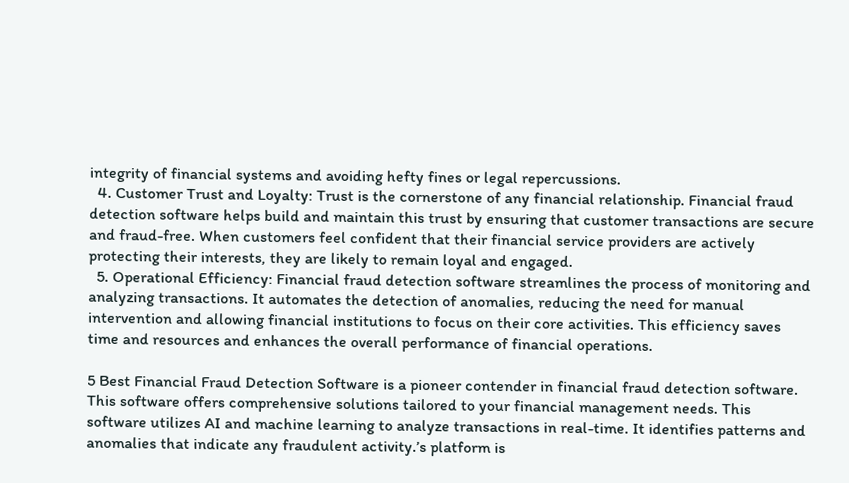integrity of financial systems and avoiding hefty fines or legal repercussions.
  4. Customer Trust and Loyalty: Trust is the cornerstone of any financial relationship. Financial fraud detection software helps build and maintain this trust by ensuring that customer transactions are secure and fraud-free. When customers feel confident that their financial service providers are actively protecting their interests, they are likely to remain loyal and engaged.
  5. Operational Efficiency: Financial fraud detection software streamlines the process of monitoring and analyzing transactions. It automates the detection of anomalies, reducing the need for manual intervention and allowing financial institutions to focus on their core activities. This efficiency saves time and resources and enhances the overall performance of financial operations.

5 Best Financial Fraud Detection Software is a pioneer contender in financial fraud detection software. This software offers comprehensive solutions tailored to your financial management needs. This software utilizes AI and machine learning to analyze transactions in real-time. It identifies patterns and anomalies that indicate any fraudulent activity.’s platform is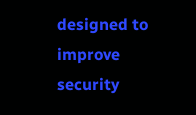designed to improve security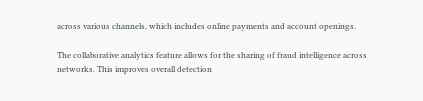across various channels, which includes online payments and account openings.

The collaborative analytics feature allows for the sharing of fraud intelligence across networks. This improves overall detection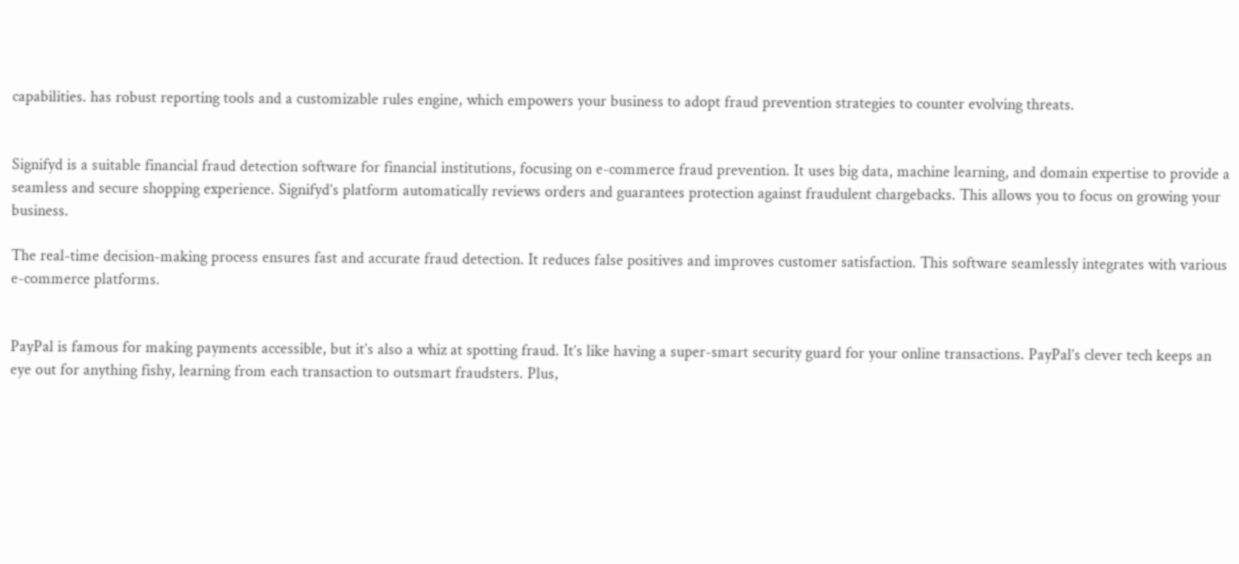capabilities. has robust reporting tools and a customizable rules engine, which empowers your business to adopt fraud prevention strategies to counter evolving threats.


Signifyd is a suitable financial fraud detection software for financial institutions, focusing on e-commerce fraud prevention. It uses big data, machine learning, and domain expertise to provide a seamless and secure shopping experience. Signifyd’s platform automatically reviews orders and guarantees protection against fraudulent chargebacks. This allows you to focus on growing your business.

The real-time decision-making process ensures fast and accurate fraud detection. It reduces false positives and improves customer satisfaction. This software seamlessly integrates with various e-commerce platforms.


PayPal is famous for making payments accessible, but it’s also a whiz at spotting fraud. It’s like having a super-smart security guard for your online transactions. PayPal’s clever tech keeps an eye out for anything fishy, learning from each transaction to outsmart fraudsters. Plus,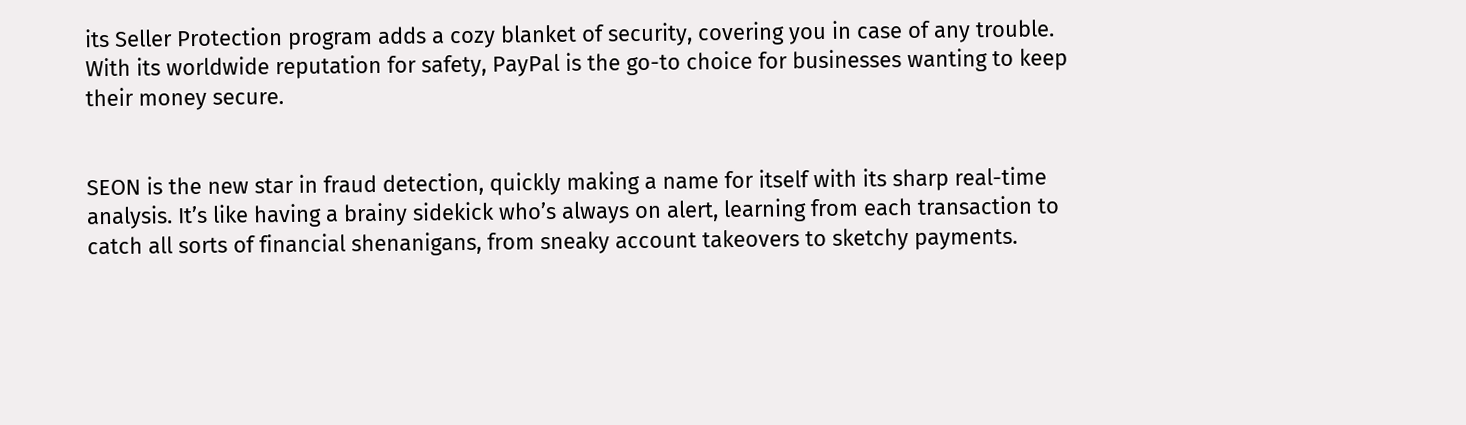its Seller Protection program adds a cozy blanket of security, covering you in case of any trouble. With its worldwide reputation for safety, PayPal is the go-to choice for businesses wanting to keep their money secure.


SEON is the new star in fraud detection, quickly making a name for itself with its sharp real-time analysis. It’s like having a brainy sidekick who’s always on alert, learning from each transaction to catch all sorts of financial shenanigans, from sneaky account takeovers to sketchy payments.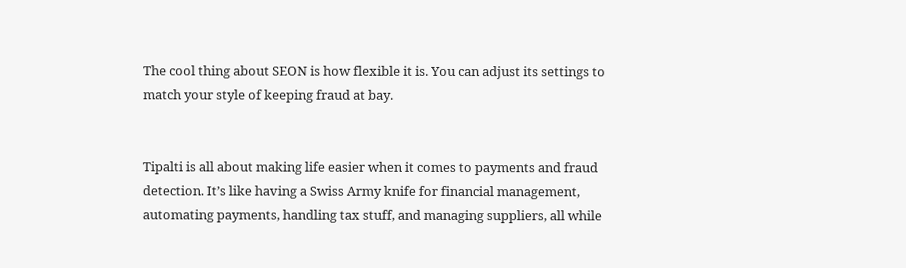The cool thing about SEON is how flexible it is. You can adjust its settings to match your style of keeping fraud at bay.


Tipalti is all about making life easier when it comes to payments and fraud detection. It’s like having a Swiss Army knife for financial management, automating payments, handling tax stuff, and managing suppliers, all while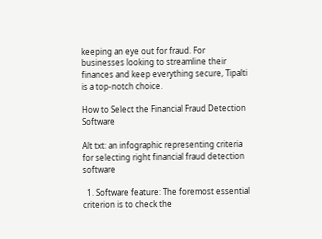keeping an eye out for fraud. For businesses looking to streamline their finances and keep everything secure, Tipalti is a top-notch choice.

How to Select the Financial Fraud Detection Software

Alt txt: an infographic representing criteria for selecting right financial fraud detection software

  1. Software feature: The foremost essential criterion is to check the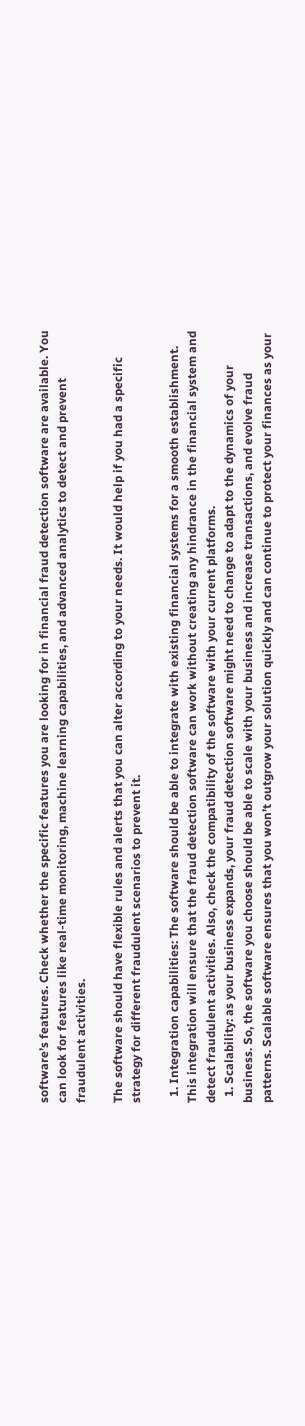software’s features. Check whether the specific features you are looking for in financial fraud detection software are available. You can look for features like real-time monitoring, machine learning capabilities, and advanced analytics to detect and prevent fraudulent activities.

The software should have flexible rules and alerts that you can alter according to your needs. It would help if you had a specific strategy for different fraudulent scenarios to prevent it.

  1. Integration capabilities: The software should be able to integrate with existing financial systems for a smooth establishment. This integration will ensure that the fraud detection software can work without creating any hindrance in the financial system and detect fraudulent activities. Also, check the compatibility of the software with your current platforms.
  1. Scalability: as your business expands, your fraud detection software might need to change to adapt to the dynamics of your business. So, the software you choose should be able to scale with your business and increase transactions, and evolve fraud patterns. Scalable software ensures that you won’t outgrow your solution quickly and can continue to protect your finances as your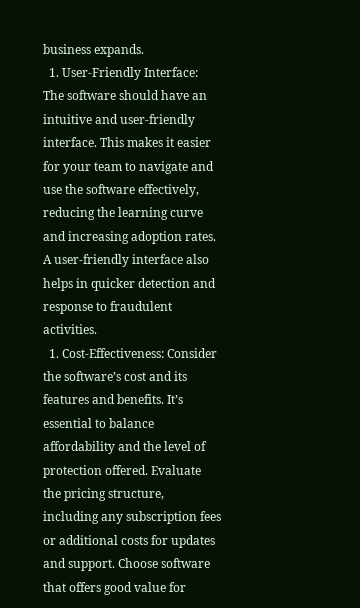business expands.
  1. User-Friendly Interface: The software should have an intuitive and user-friendly interface. This makes it easier for your team to navigate and use the software effectively, reducing the learning curve and increasing adoption rates. A user-friendly interface also helps in quicker detection and response to fraudulent activities.
  1. Cost-Effectiveness: Consider the software’s cost and its features and benefits. It’s essential to balance affordability and the level of protection offered. Evaluate the pricing structure, including any subscription fees or additional costs for updates and support. Choose software that offers good value for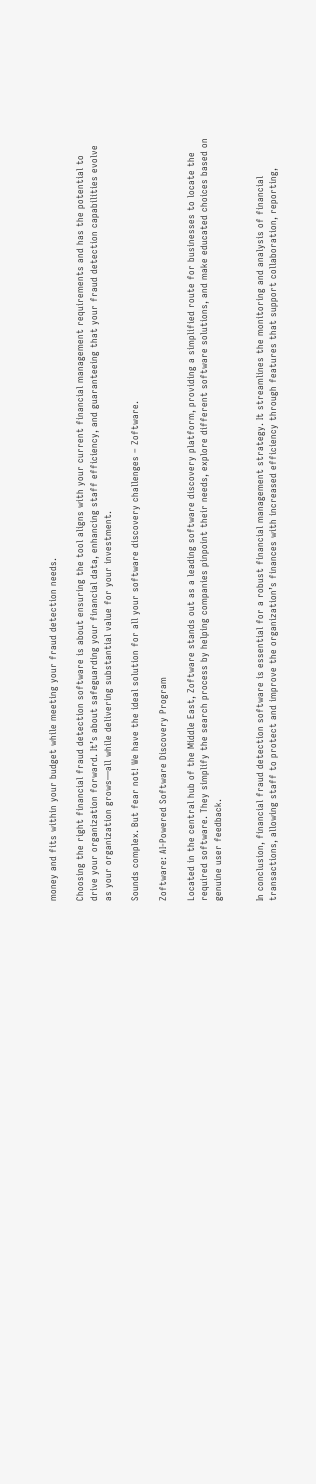money and fits within your budget while meeting your fraud detection needs.

Choosing the right financial fraud detection software is about ensuring the tool aligns with your current financial management requirements and has the potential to drive your organization forward. It’s about safeguarding your financial data, enhancing staff efficiency, and guaranteeing that your fraud detection capabilities evolve as your organization grows—all while delivering substantial value for your investment.

Sounds complex. But fear not! We have the ideal solution for all your software discovery challenges – Zoftware.

Zoftware: AI-Powered Software Discovery Program

Located in the central hub of the Middle East, Zoftware stands out as a leading software discovery platform, providing a simplified route for businesses to locate the required software. They simplify the search process by helping companies pinpoint their needs, explore different software solutions, and make educated choices based on genuine user feedback.


In conclusion, financial fraud detection software is essential for a robust financial management strategy. It streamlines the monitoring and analysis of financial transactions, allowing staff to protect and improve the organization’s finances with increased efficiency through features that support collaboration, reporting,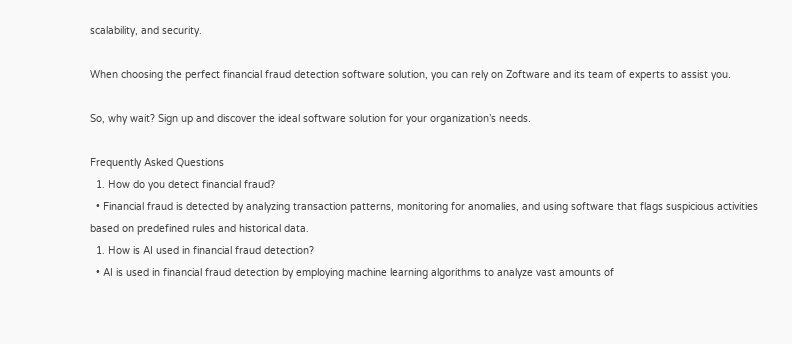scalability, and security.

When choosing the perfect financial fraud detection software solution, you can rely on Zoftware and its team of experts to assist you.

So, why wait? Sign up and discover the ideal software solution for your organization’s needs.

Frequently Asked Questions
  1. How do you detect financial fraud?
  • Financial fraud is detected by analyzing transaction patterns, monitoring for anomalies, and using software that flags suspicious activities based on predefined rules and historical data.
  1. How is AI used in financial fraud detection?
  • AI is used in financial fraud detection by employing machine learning algorithms to analyze vast amounts of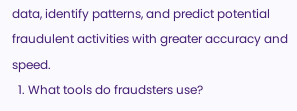data, identify patterns, and predict potential fraudulent activities with greater accuracy and speed.
  1. What tools do fraudsters use?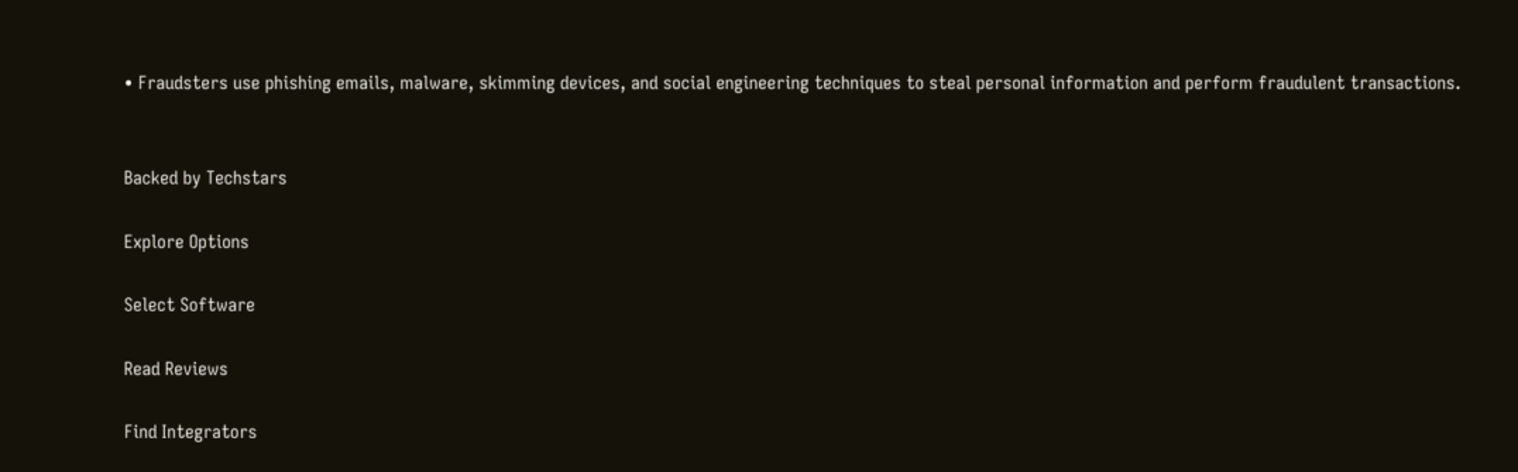• Fraudsters use phishing emails, malware, skimming devices, and social engineering techniques to steal personal information and perform fraudulent transactions.


Backed by Techstars

Explore Options

Select Software

Read Reviews

Find Integrators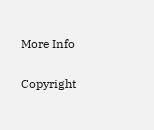More Info

Copyright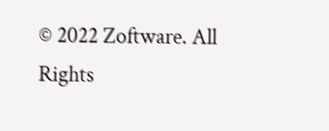© 2022 Zoftware. All Rights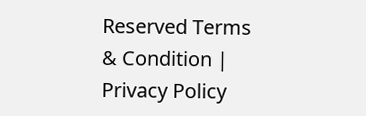Reserved Terms & Condition | Privacy Policy